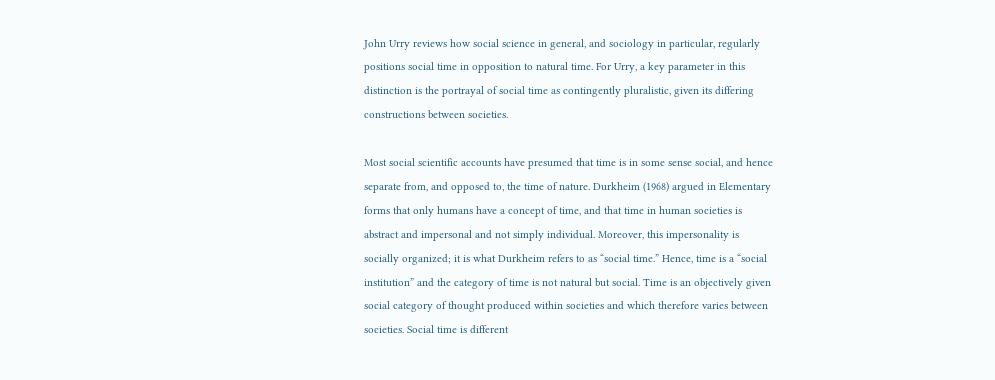John Urry reviews how social science in general, and sociology in particular, regularly positions social time in opposition to natural time. For Urry, a key parameter in this distinction is the portrayal of social time as contingently pluralistic, given its differing constructions between societies.

Most social scientific accounts have presumed that time is in some sense social, and hence separate from, and opposed to, the time of nature. Durkheim (1968) argued in Elementary forms that only humans have a concept of time, and that time in human societies is abstract and impersonal and not simply individual. Moreover, this impersonality is socially organized; it is what Durkheim refers to as “social time.” Hence, time is a “social institution” and the category of time is not natural but social. Time is an objectively given social category of thought produced within societies and which therefore varies between societies. Social time is different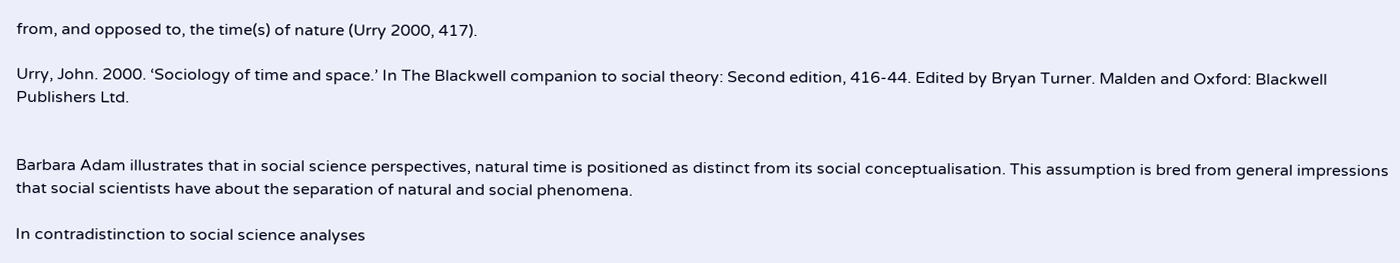from, and opposed to, the time(s) of nature (Urry 2000, 417).

Urry, John. 2000. ‘Sociology of time and space.’ In The Blackwell companion to social theory: Second edition, 416-44. Edited by Bryan Turner. Malden and Oxford: Blackwell Publishers Ltd.


Barbara Adam illustrates that in social science perspectives, natural time is positioned as distinct from its social conceptualisation. This assumption is bred from general impressions that social scientists have about the separation of natural and social phenomena.

In contradistinction to social science analyses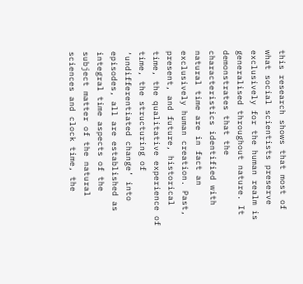this research shows that most of what social scientists preserve exclusively for the human realm is generalised throughout nature. It demonstrates that the characteristics identified with natural time are in fact an exclusively human creation. Past, present, and future, historical time, the qualitative experience of time, the structuring of ‘undifferentiated change’ into episodes, all are established as integral time aspects of the subject matter of the natural sciences and clock time, the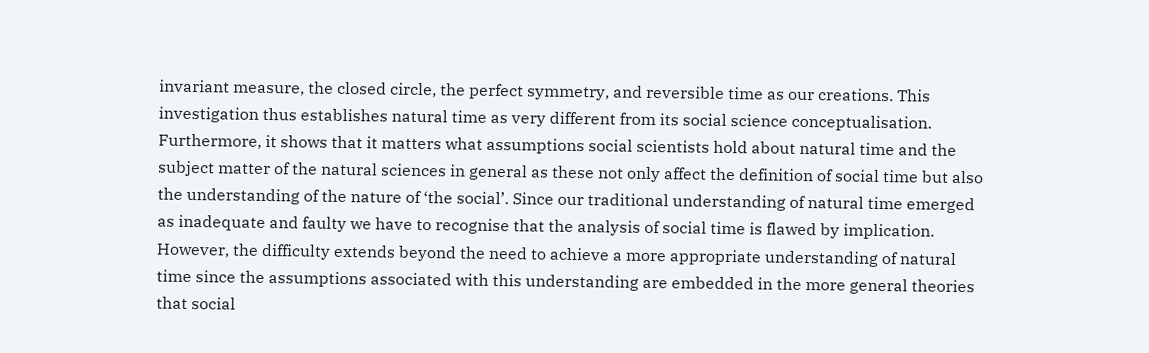invariant measure, the closed circle, the perfect symmetry, and reversible time as our creations. This investigation thus establishes natural time as very different from its social science conceptualisation. Furthermore, it shows that it matters what assumptions social scientists hold about natural time and the subject matter of the natural sciences in general as these not only affect the definition of social time but also the understanding of the nature of ‘the social’. Since our traditional understanding of natural time emerged as inadequate and faulty we have to recognise that the analysis of social time is flawed by implication. However, the difficulty extends beyond the need to achieve a more appropriate understanding of natural time since the assumptions associated with this understanding are embedded in the more general theories that social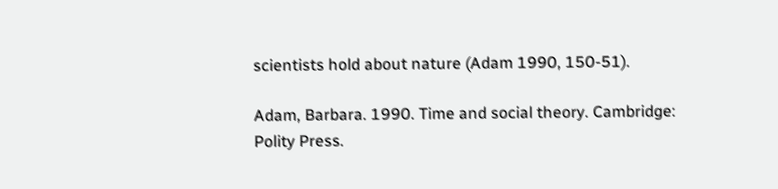scientists hold about nature (Adam 1990, 150-51).

Adam, Barbara. 1990. Time and social theory. Cambridge: Polity Press.